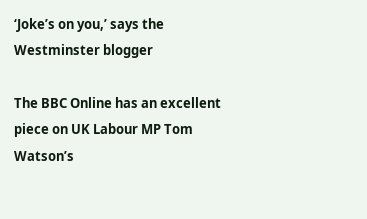‘Joke’s on you,’ says the Westminster blogger

The BBC Online has an excellent piece on UK Labour MP Tom Watson’s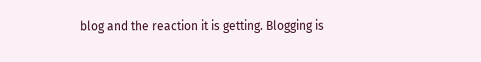blog and the reaction it is getting. Blogging is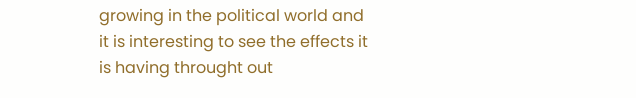growing in the political world and it is interesting to see the effects it is having throught out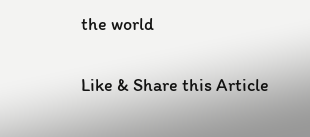the world

Like & Share this Article